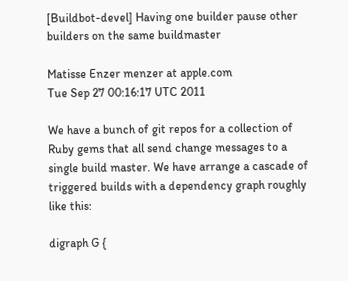[Buildbot-devel] Having one builder pause other builders on the same buildmaster

Matisse Enzer menzer at apple.com
Tue Sep 27 00:16:17 UTC 2011

We have a bunch of git repos for a collection of Ruby gems that all send change messages to a single build master. We have arrange a cascade of triggered builds with a dependency graph roughly like this:

digraph G {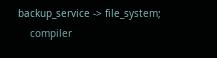backup_service -> file_system;
    compiler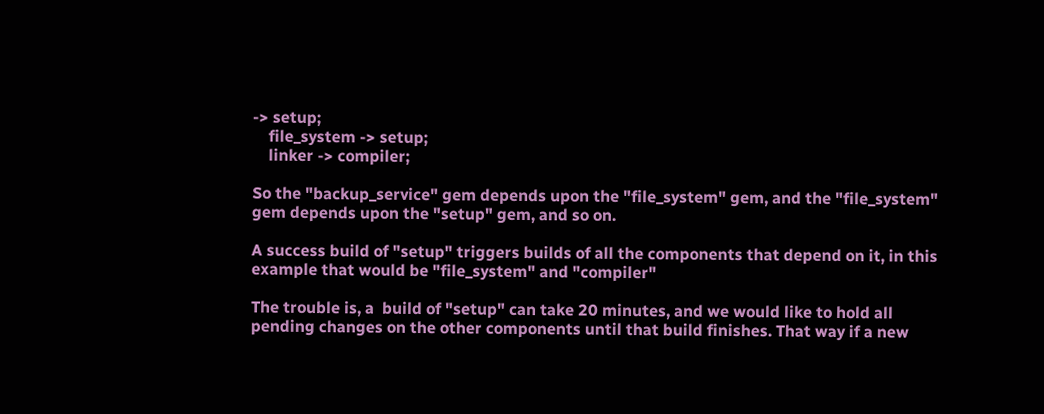-> setup;
    file_system -> setup;
    linker -> compiler;

So the "backup_service" gem depends upon the "file_system" gem, and the "file_system" gem depends upon the "setup" gem, and so on.

A success build of "setup" triggers builds of all the components that depend on it, in this example that would be "file_system" and "compiler"

The trouble is, a  build of "setup" can take 20 minutes, and we would like to hold all pending changes on the other components until that build finishes. That way if a new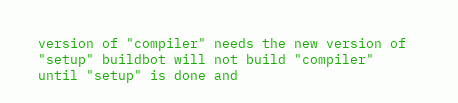version of "compiler" needs the new version of "setup" buildbot will not build "compiler" until "setup" is done and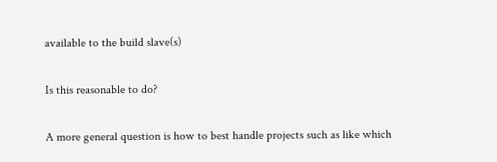available to the build slave(s)

Is this reasonable to do?

A more general question is how to best handle projects such as like which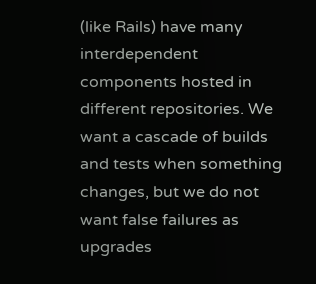(like Rails) have many interdependent components hosted in different repositories. We want a cascade of builds and tests when something changes, but we do not want false failures as upgrades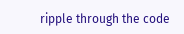ripple through the code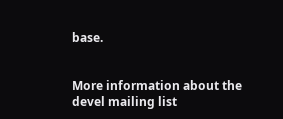base.


More information about the devel mailing list